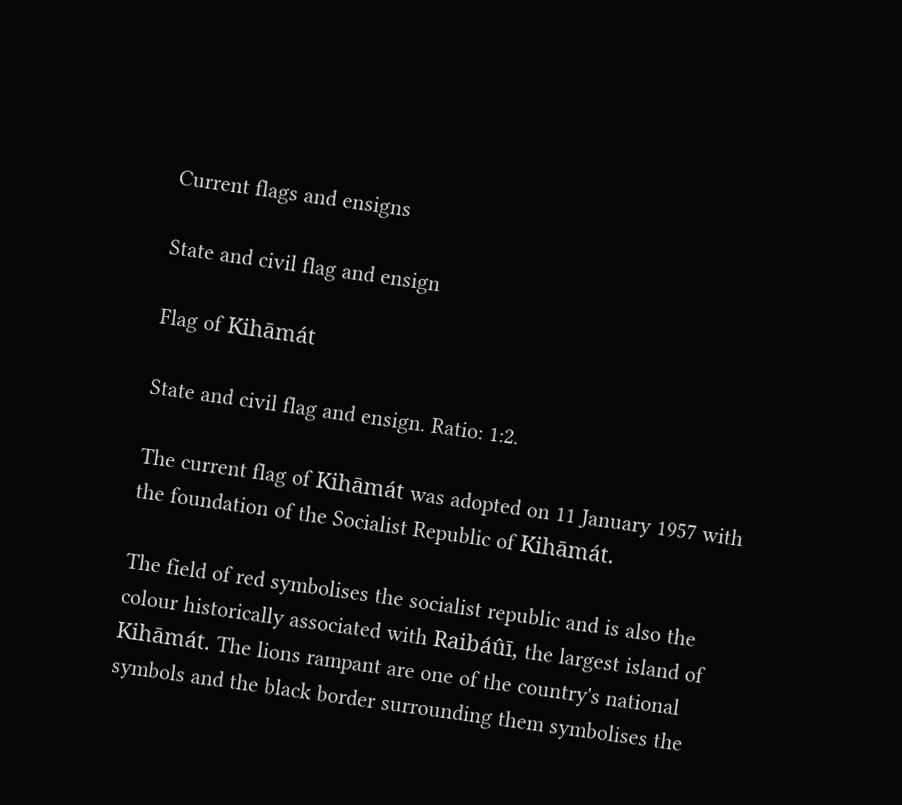Current flags and ensigns

State and civil flag and ensign

Flag of Kihāmát

State and civil flag and ensign. Ratio: 1:2.

The current flag of Kihāmát was adopted on 11 January 1957 with the foundation of the Socialist Republic of Kihāmát.

The field of red symbolises the socialist republic and is also the colour historically associated with Raibáûī, the largest island of Kihāmát. The lions rampant are one of the country's national symbols and the black border surrounding them symbolises the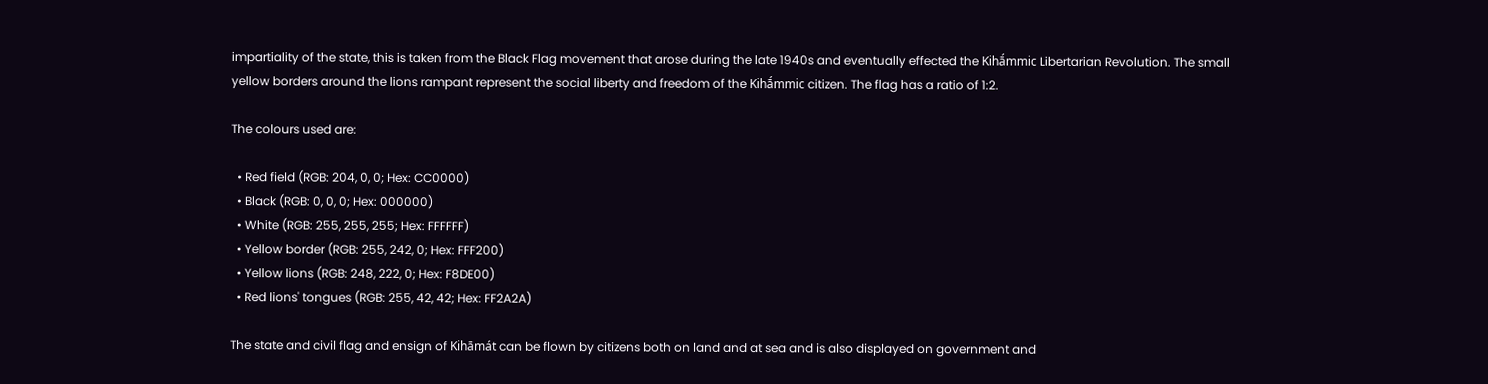impartiality of the state, this is taken from the Black Flag movement that arose during the late 1940s and eventually effected the Kihā́mmic Libertarian Revolution. The small yellow borders around the lions rampant represent the social liberty and freedom of the Kihā́mmic citizen. The flag has a ratio of 1:2.

The colours used are:

  • Red field (RGB: 204, 0, 0; Hex: CC0000)
  • Black (RGB: 0, 0, 0; Hex: 000000)
  • White (RGB: 255, 255, 255; Hex: FFFFFF)
  • Yellow border (RGB: 255, 242, 0; Hex: FFF200)
  • Yellow lions (RGB: 248, 222, 0; Hex: F8DE00)
  • Red lions' tongues (RGB: 255, 42, 42; Hex: FF2A2A)

The state and civil flag and ensign of Kihāmát can be flown by citizens both on land and at sea and is also displayed on government and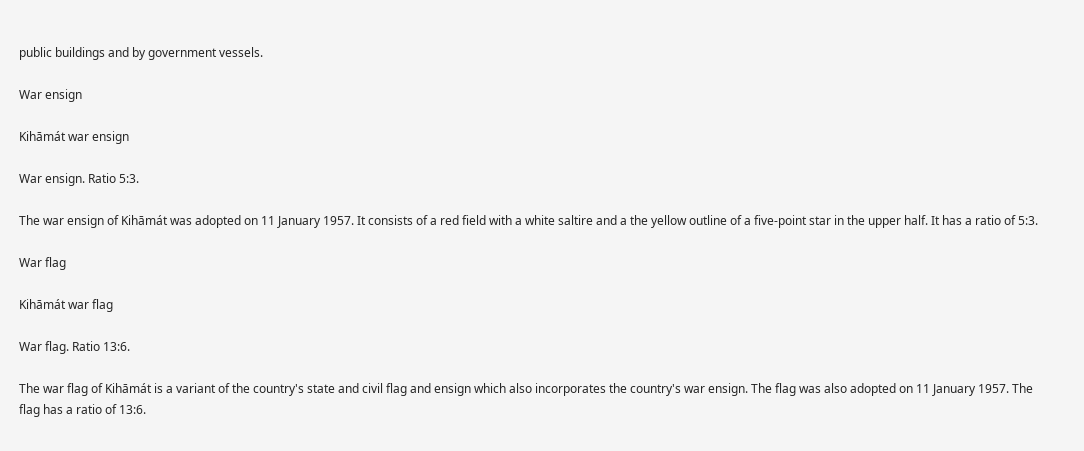public buildings and by government vessels.

War ensign

Kihāmát war ensign

War ensign. Ratio 5:3.

The war ensign of Kihāmát was adopted on 11 January 1957. It consists of a red field with a white saltire and a the yellow outline of a five-point star in the upper half. It has a ratio of 5:3.

War flag

Kihāmát war flag

War flag. Ratio 13:6.

The war flag of Kihāmát is a variant of the country's state and civil flag and ensign which also incorporates the country's war ensign. The flag was also adopted on 11 January 1957. The flag has a ratio of 13:6.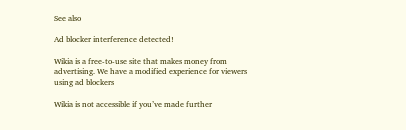See also

Ad blocker interference detected!

Wikia is a free-to-use site that makes money from advertising. We have a modified experience for viewers using ad blockers

Wikia is not accessible if you’ve made further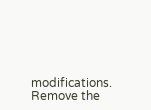modifications. Remove the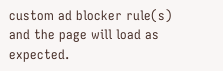custom ad blocker rule(s) and the page will load as expected.